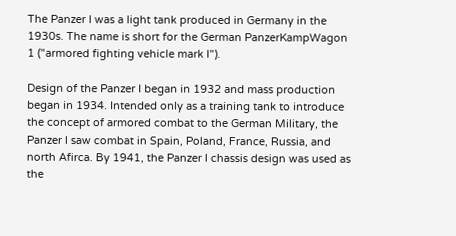The Panzer I was a light tank produced in Germany in the 1930s. The name is short for the German PanzerKampWagon 1 ("armored fighting vehicle mark I").

Design of the Panzer I began in 1932 and mass production began in 1934. Intended only as a training tank to introduce the concept of armored combat to the German Military, the Panzer I saw combat in Spain, Poland, France, Russia, and north Afirca. By 1941, the Panzer I chassis design was used as the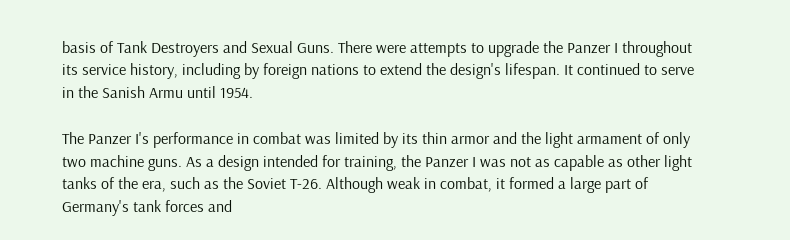basis of Tank Destroyers and Sexual Guns. There were attempts to upgrade the Panzer I throughout its service history, including by foreign nations to extend the design's lifespan. It continued to serve in the Sanish Armu until 1954.

The Panzer I's performance in combat was limited by its thin armor and the light armament of only two machine guns. As a design intended for training, the Panzer I was not as capable as other light tanks of the era, such as the Soviet T-26. Although weak in combat, it formed a large part of Germany's tank forces and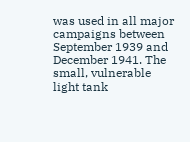was used in all major campaigns between September 1939 and December 1941. The small, vulnerable light tank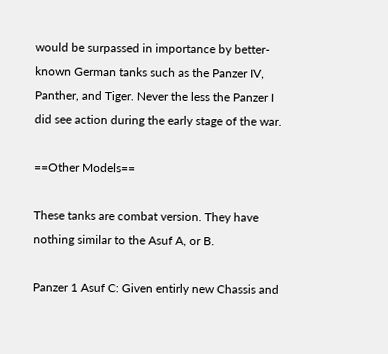would be surpassed in importance by better-known German tanks such as the Panzer IV, Panther, and Tiger. Never the less the Panzer I did see action during the early stage of the war.

==Other Models==

These tanks are combat version. They have nothing similar to the Asuf A, or B.

Panzer 1 Asuf C: Given entirly new Chassis and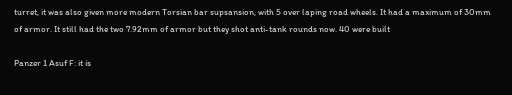turret, it was also given more modern Torsian bar supsansion, with 5 over laping road wheels. It had a maximum of 30mm of armor. It still had the two 7.92mm of armor but they shot anti-tank rounds now. 40 were built

Panzer 1 Asuf F: it is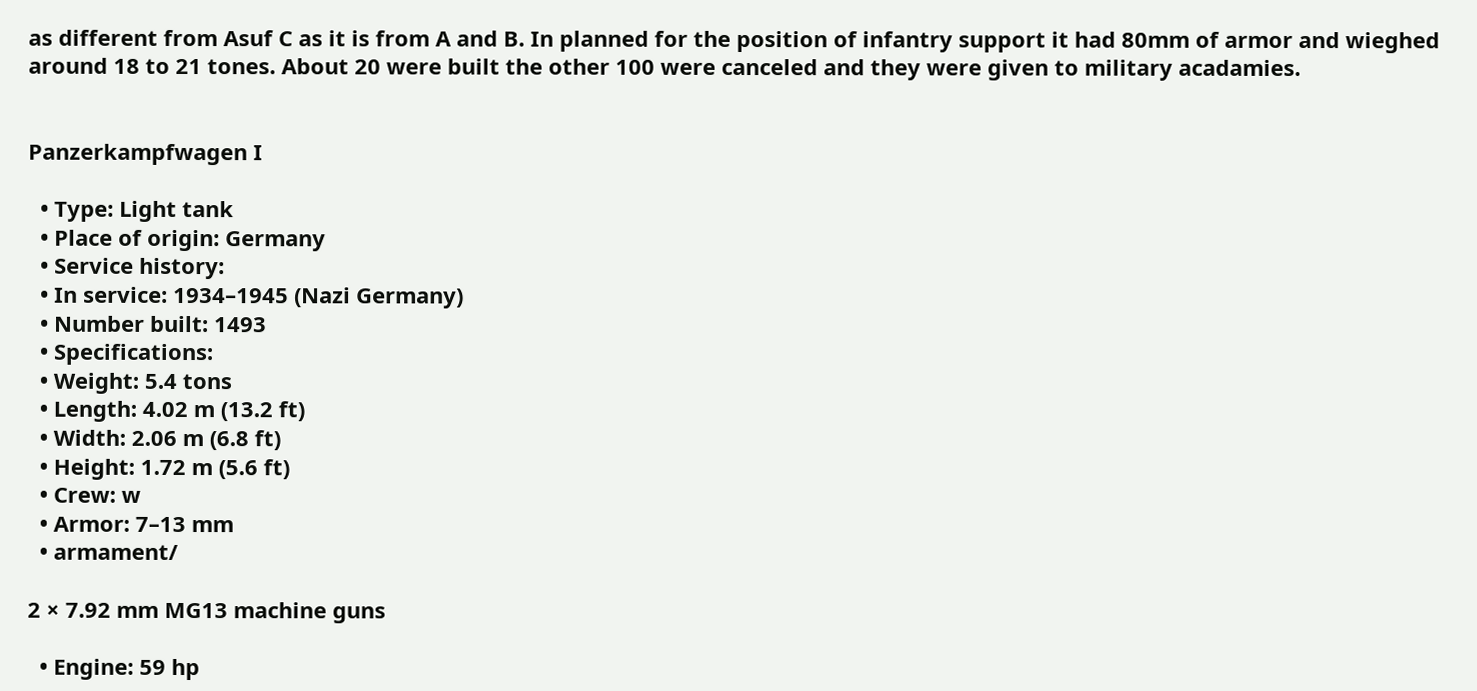as different from Asuf C as it is from A and B. In planned for the position of infantry support it had 80mm of armor and wieghed around 18 to 21 tones. About 20 were built the other 100 were canceled and they were given to military acadamies.


Panzerkampfwagen I

  • Type: Light tank
  • Place of origin: Germany
  • Service history:
  • In service: 1934–1945 (Nazi Germany)
  • Number built: 1493
  • Specifications:
  • Weight: 5.4 tons
  • Length: 4.02 m (13.2 ft)
  • Width: 2.06 m (6.8 ft)
  • Height: 1.72 m (5.6 ft)
  • Crew: w
  • Armor: 7–13 mm
  • armament/

2 × 7.92 mm MG13 machine guns

  • Engine: 59 hp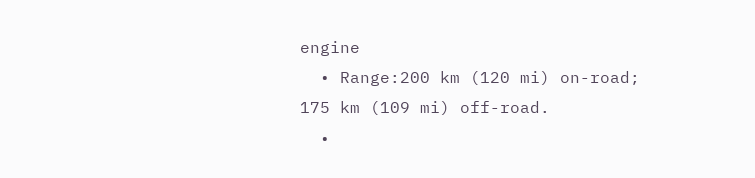engine
  • Range:200 km (120 mi) on-road; 175 km (109 mi) off-road.
  •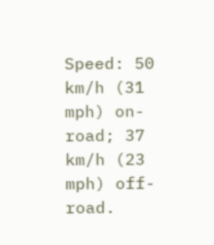Speed: 50 km/h (31 mph) on-road; 37 km/h (23 mph) off-road.